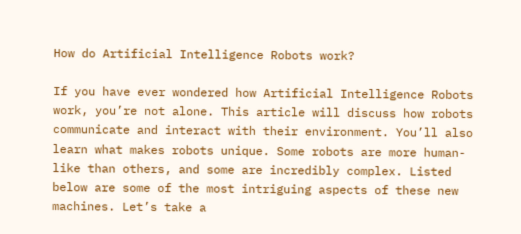How do Artificial Intelligence Robots work?

If you have ever wondered how Artificial Intelligence Robots work, you’re not alone. This article will discuss how robots communicate and interact with their environment. You’ll also learn what makes robots unique. Some robots are more human-like than others, and some are incredibly complex. Listed below are some of the most intriguing aspects of these new machines. Let’s take a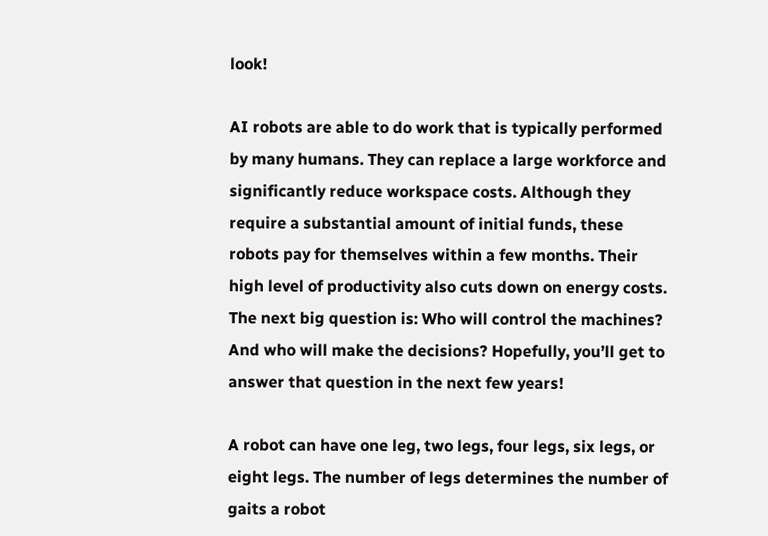look!

AI robots are able to do work that is typically performed by many humans. They can replace a large workforce and significantly reduce workspace costs. Although they require a substantial amount of initial funds, these robots pay for themselves within a few months. Their high level of productivity also cuts down on energy costs. The next big question is: Who will control the machines? And who will make the decisions? Hopefully, you’ll get to answer that question in the next few years!

A robot can have one leg, two legs, four legs, six legs, or eight legs. The number of legs determines the number of gaits a robot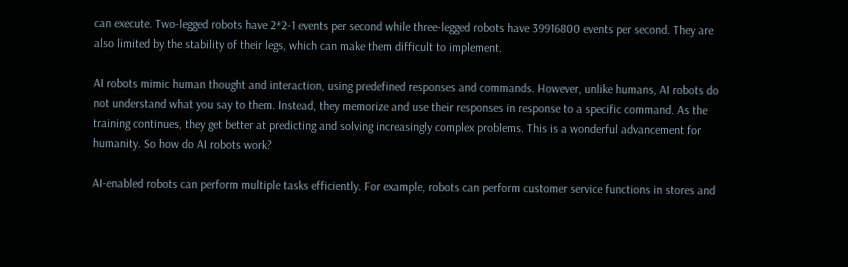can execute. Two-legged robots have 2*2-1 events per second while three-legged robots have 39916800 events per second. They are also limited by the stability of their legs, which can make them difficult to implement.

AI robots mimic human thought and interaction, using predefined responses and commands. However, unlike humans, AI robots do not understand what you say to them. Instead, they memorize and use their responses in response to a specific command. As the training continues, they get better at predicting and solving increasingly complex problems. This is a wonderful advancement for humanity. So how do AI robots work?

AI-enabled robots can perform multiple tasks efficiently. For example, robots can perform customer service functions in stores and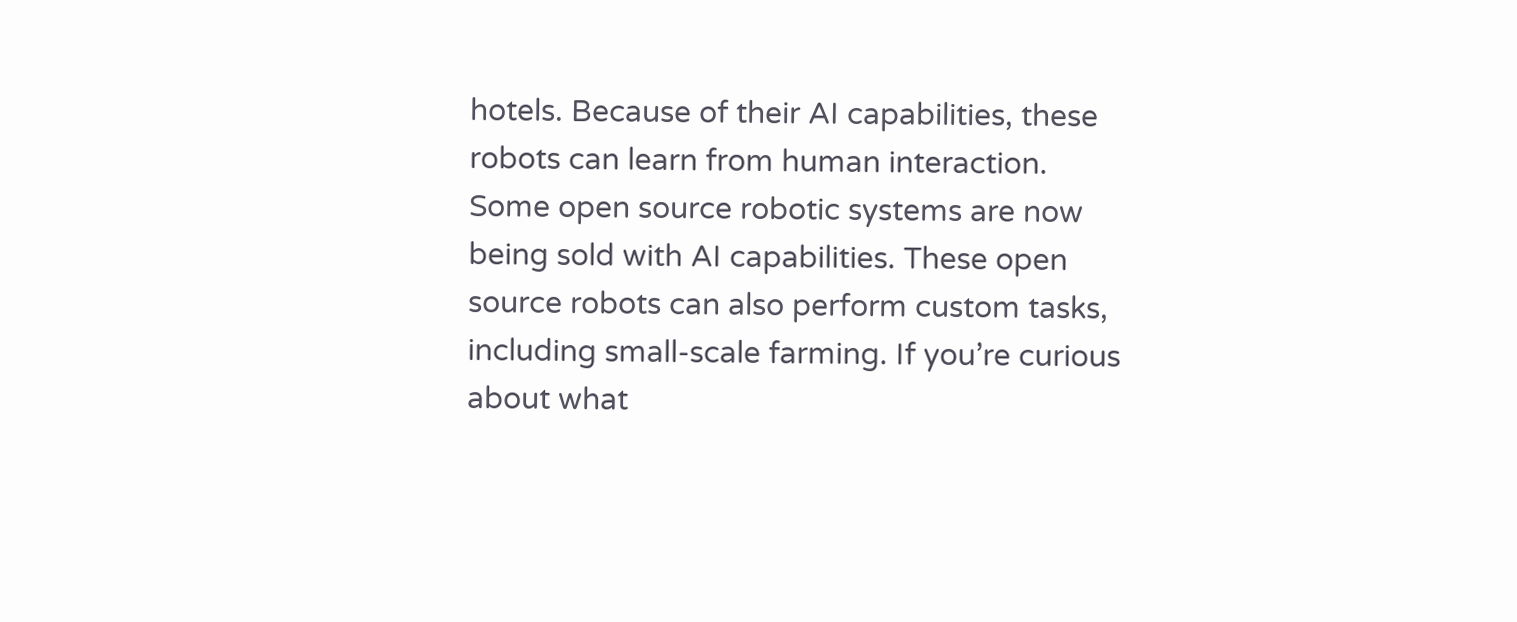hotels. Because of their AI capabilities, these robots can learn from human interaction. Some open source robotic systems are now being sold with AI capabilities. These open source robots can also perform custom tasks, including small-scale farming. If you’re curious about what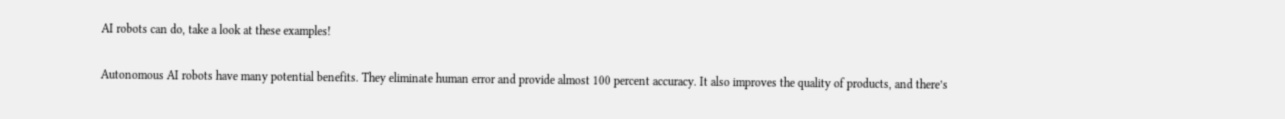AI robots can do, take a look at these examples!

Autonomous AI robots have many potential benefits. They eliminate human error and provide almost 100 percent accuracy. It also improves the quality of products, and there’s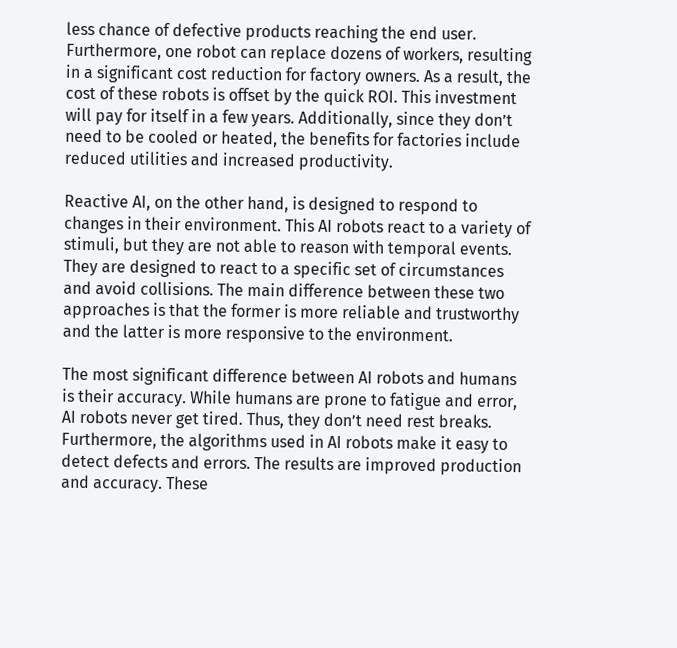less chance of defective products reaching the end user. Furthermore, one robot can replace dozens of workers, resulting in a significant cost reduction for factory owners. As a result, the cost of these robots is offset by the quick ROI. This investment will pay for itself in a few years. Additionally, since they don’t need to be cooled or heated, the benefits for factories include reduced utilities and increased productivity.

Reactive AI, on the other hand, is designed to respond to changes in their environment. This AI robots react to a variety of stimuli, but they are not able to reason with temporal events. They are designed to react to a specific set of circumstances and avoid collisions. The main difference between these two approaches is that the former is more reliable and trustworthy and the latter is more responsive to the environment.

The most significant difference between AI robots and humans is their accuracy. While humans are prone to fatigue and error, AI robots never get tired. Thus, they don’t need rest breaks. Furthermore, the algorithms used in AI robots make it easy to detect defects and errors. The results are improved production and accuracy. These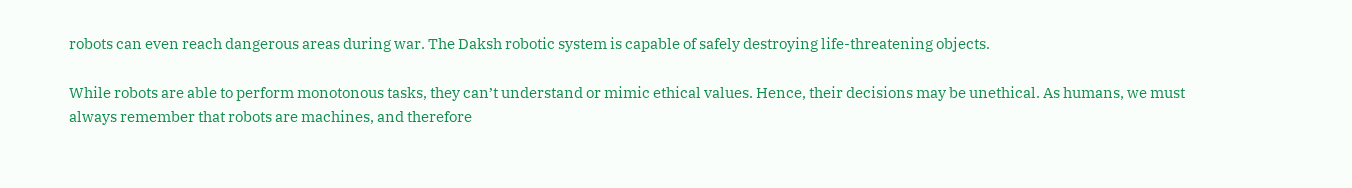robots can even reach dangerous areas during war. The Daksh robotic system is capable of safely destroying life-threatening objects.

While robots are able to perform monotonous tasks, they can’t understand or mimic ethical values. Hence, their decisions may be unethical. As humans, we must always remember that robots are machines, and therefore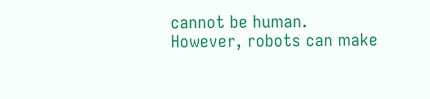cannot be human. However, robots can make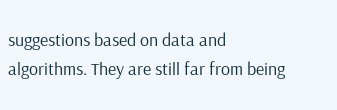suggestions based on data and algorithms. They are still far from being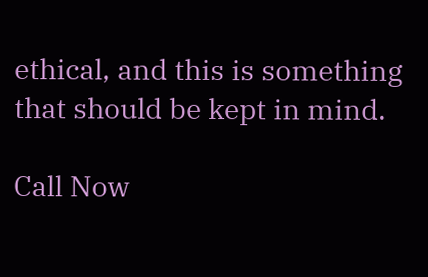ethical, and this is something that should be kept in mind.

Call Now